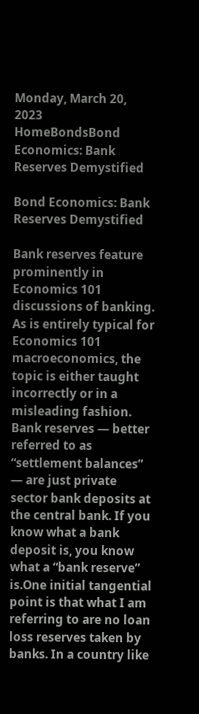Monday, March 20, 2023
HomeBondsBond Economics: Bank Reserves Demystified

Bond Economics: Bank Reserves Demystified

Bank reserves feature prominently in Economics 101 discussions of banking. As is entirely typical for Economics 101 macroeconomics, the topic is either taught incorrectly or in a misleading fashion. Bank reserves — better referred to as “settlement balances” — are just private sector bank deposits at the central bank. If you know what a bank deposit is, you know what a “bank reserve” is.One initial tangential point is that what I am referring to are no loan loss reserves taken by banks. In a country like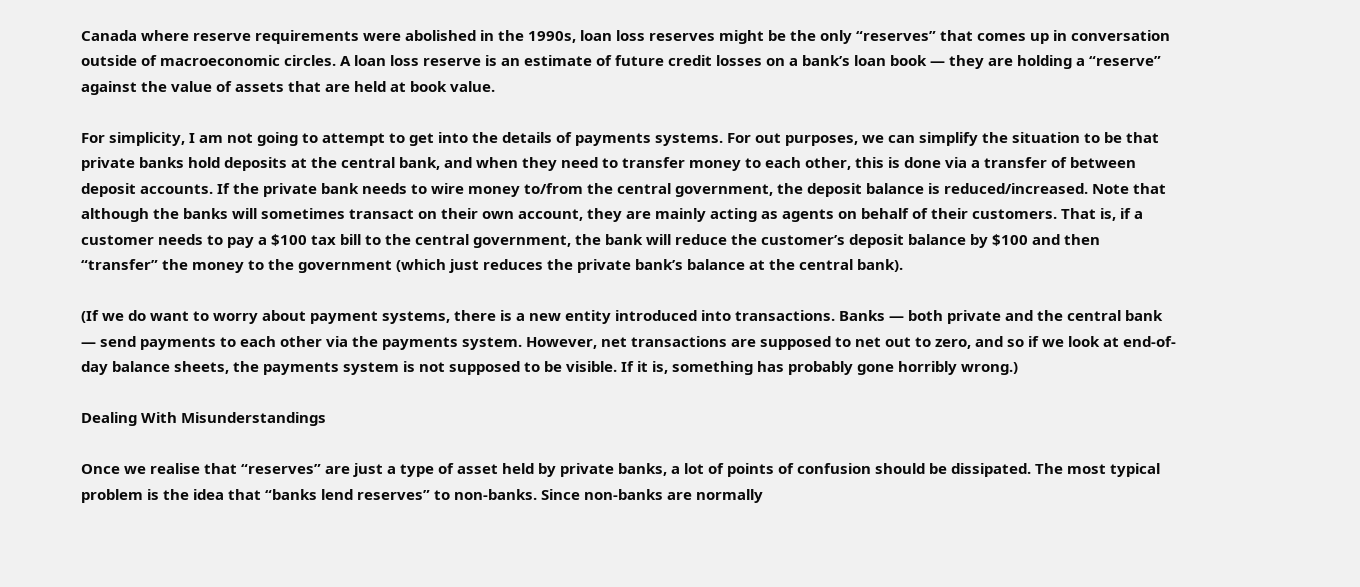Canada where reserve requirements were abolished in the 1990s, loan loss reserves might be the only “reserves” that comes up in conversation outside of macroeconomic circles. A loan loss reserve is an estimate of future credit losses on a bank’s loan book — they are holding a “reserve” against the value of assets that are held at book value.

For simplicity, I am not going to attempt to get into the details of payments systems. For out purposes, we can simplify the situation to be that private banks hold deposits at the central bank, and when they need to transfer money to each other, this is done via a transfer of between deposit accounts. If the private bank needs to wire money to/from the central government, the deposit balance is reduced/increased. Note that although the banks will sometimes transact on their own account, they are mainly acting as agents on behalf of their customers. That is, if a customer needs to pay a $100 tax bill to the central government, the bank will reduce the customer’s deposit balance by $100 and then “transfer” the money to the government (which just reduces the private bank’s balance at the central bank).

(If we do want to worry about payment systems, there is a new entity introduced into transactions. Banks — both private and the central bank — send payments to each other via the payments system. However, net transactions are supposed to net out to zero, and so if we look at end-of-day balance sheets, the payments system is not supposed to be visible. If it is, something has probably gone horribly wrong.)

Dealing With Misunderstandings

Once we realise that “reserves” are just a type of asset held by private banks, a lot of points of confusion should be dissipated. The most typical problem is the idea that “banks lend reserves” to non-banks. Since non-banks are normally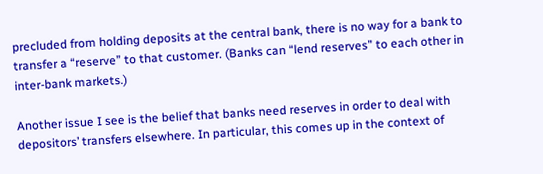precluded from holding deposits at the central bank, there is no way for a bank to transfer a “reserve” to that customer. (Banks can “lend reserves” to each other in inter-bank markets.)

Another issue I see is the belief that banks need reserves in order to deal with depositors’ transfers elsewhere. In particular, this comes up in the context of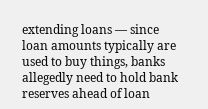extending loans — since loan amounts typically are used to buy things, banks allegedly need to hold bank reserves ahead of loan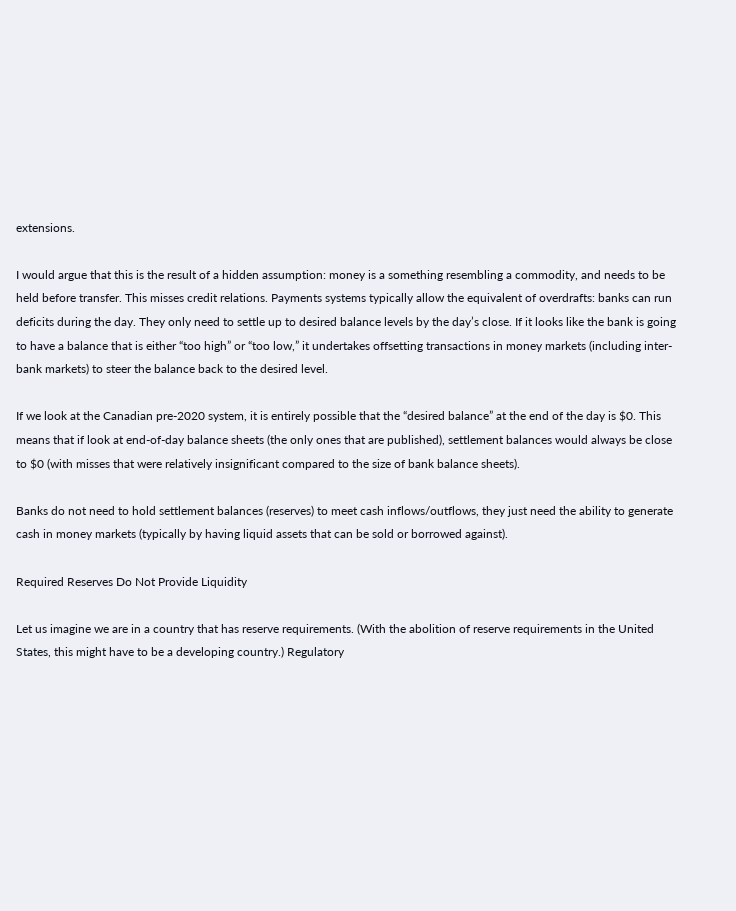extensions.

I would argue that this is the result of a hidden assumption: money is a something resembling a commodity, and needs to be held before transfer. This misses credit relations. Payments systems typically allow the equivalent of overdrafts: banks can run deficits during the day. They only need to settle up to desired balance levels by the day’s close. If it looks like the bank is going to have a balance that is either “too high” or “too low,” it undertakes offsetting transactions in money markets (including inter-bank markets) to steer the balance back to the desired level.

If we look at the Canadian pre-2020 system, it is entirely possible that the “desired balance” at the end of the day is $0. This means that if look at end-of-day balance sheets (the only ones that are published), settlement balances would always be close to $0 (with misses that were relatively insignificant compared to the size of bank balance sheets).

Banks do not need to hold settlement balances (reserves) to meet cash inflows/outflows, they just need the ability to generate cash in money markets (typically by having liquid assets that can be sold or borrowed against).

Required Reserves Do Not Provide Liquidity

Let us imagine we are in a country that has reserve requirements. (With the abolition of reserve requirements in the United States, this might have to be a developing country.) Regulatory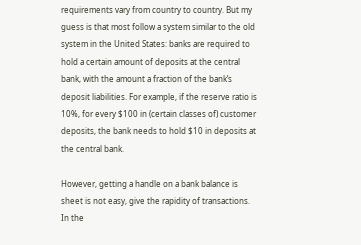requirements vary from country to country. But my guess is that most follow a system similar to the old system in the United States: banks are required to hold a certain amount of deposits at the central bank, with the amount a fraction of the bank’s deposit liabilities. For example, if the reserve ratio is 10%, for every $100 in (certain classes of) customer deposits, the bank needs to hold $10 in deposits at the central bank.

However, getting a handle on a bank balance is sheet is not easy, give the rapidity of transactions. In the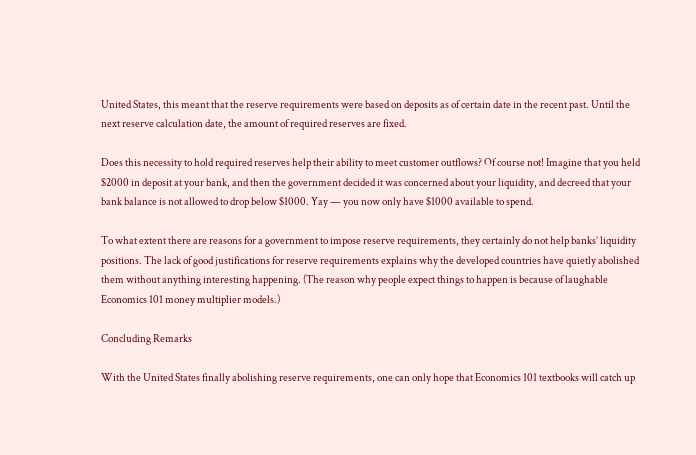United States, this meant that the reserve requirements were based on deposits as of certain date in the recent past. Until the next reserve calculation date, the amount of required reserves are fixed.

Does this necessity to hold required reserves help their ability to meet customer outflows? Of course not! Imagine that you held $2000 in deposit at your bank, and then the government decided it was concerned about your liquidity, and decreed that your bank balance is not allowed to drop below $1000. Yay — you now only have $1000 available to spend.

To what extent there are reasons for a government to impose reserve requirements, they certainly do not help banks’ liquidity positions. The lack of good justifications for reserve requirements explains why the developed countries have quietly abolished them without anything interesting happening. (The reason why people expect things to happen is because of laughable Economics 101 money multiplier models.)

Concluding Remarks

With the United States finally abolishing reserve requirements, one can only hope that Economics 101 textbooks will catch up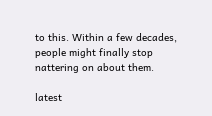to this. Within a few decades, people might finally stop nattering on about them.

latest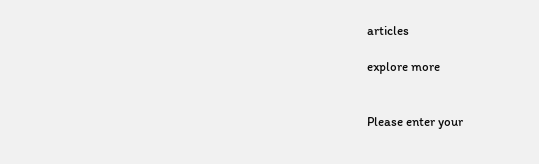articles

explore more


Please enter your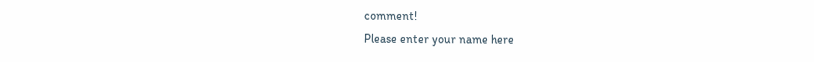comment!
Please enter your name here